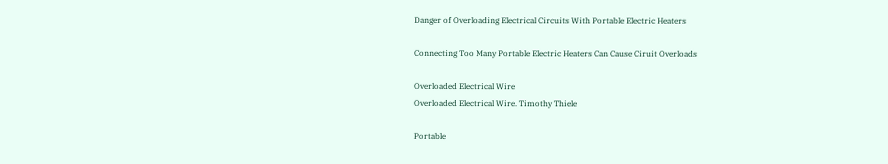Danger of Overloading Electrical Circuits With Portable Electric Heaters

Connecting Too Many Portable Electric Heaters Can Cause Ciruit Overloads

Overloaded Electrical Wire
Overloaded Electrical Wire. Timothy Thiele

Portable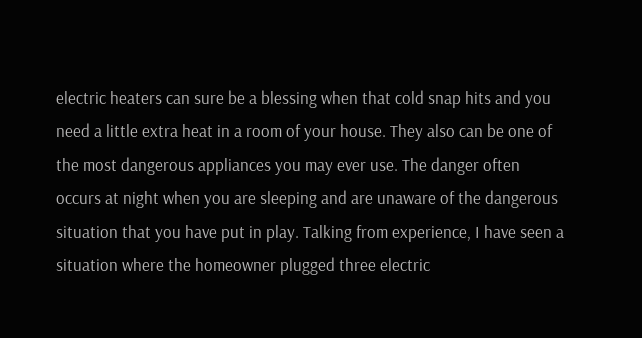electric heaters can sure be a blessing when that cold snap hits and you need a little extra heat in a room of your house. They also can be one of the most dangerous appliances you may ever use. The danger often occurs at night when you are sleeping and are unaware of the dangerous situation that you have put in play. Talking from experience, I have seen a situation where the homeowner plugged three electric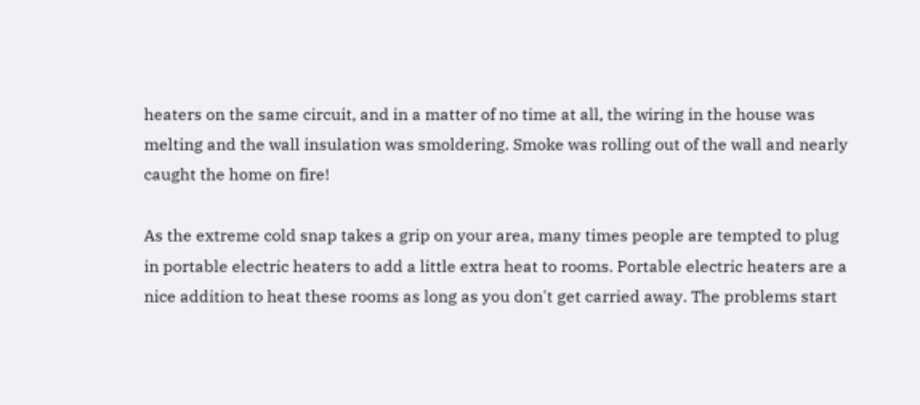heaters on the same circuit, and in a matter of no time at all, the wiring in the house was melting and the wall insulation was smoldering. Smoke was rolling out of the wall and nearly caught the home on fire!

As the extreme cold snap takes a grip on your area, many times people are tempted to plug in portable electric heaters to add a little extra heat to rooms. Portable electric heaters are a nice addition to heat these rooms as long as you don't get carried away. The problems start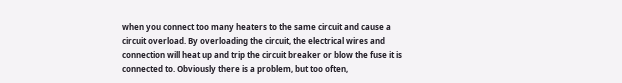when you connect too many heaters to the same circuit and cause a circuit overload. By overloading the circuit, the electrical wires and connection will heat up and trip the circuit breaker or blow the fuse it is connected to. Obviously there is a problem, but too often,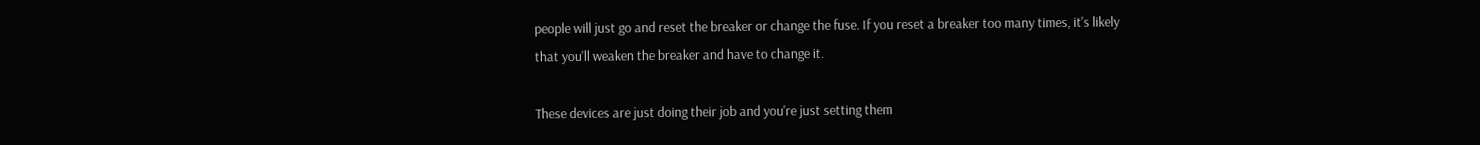people will just go and reset the breaker or change the fuse. If you reset a breaker too many times, it's likely that you'll weaken the breaker and have to change it.

These devices are just doing their job and you're just setting them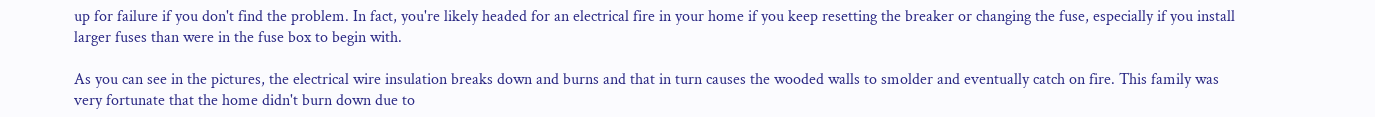up for failure if you don't find the problem. In fact, you're likely headed for an electrical fire in your home if you keep resetting the breaker or changing the fuse, especially if you install larger fuses than were in the fuse box to begin with.

As you can see in the pictures, the electrical wire insulation breaks down and burns and that in turn causes the wooded walls to smolder and eventually catch on fire. This family was very fortunate that the home didn't burn down due to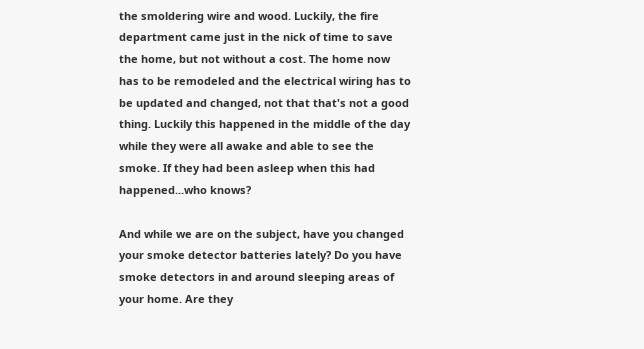the smoldering wire and wood. Luckily, the fire department came just in the nick of time to save the home, but not without a cost. The home now has to be remodeled and the electrical wiring has to be updated and changed, not that that's not a good thing. Luckily this happened in the middle of the day while they were all awake and able to see the smoke. If they had been asleep when this had happened...who knows?

And while we are on the subject, have you changed your smoke detector batteries lately? Do you have smoke detectors in and around sleeping areas of your home. Are they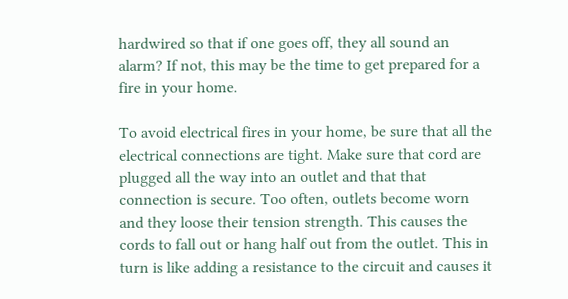hardwired so that if one goes off, they all sound an alarm? If not, this may be the time to get prepared for a fire in your home.

To avoid electrical fires in your home, be sure that all the electrical connections are tight. Make sure that cord are plugged all the way into an outlet and that that connection is secure. Too often, outlets become worn and they loose their tension strength. This causes the cords to fall out or hang half out from the outlet. This in turn is like adding a resistance to the circuit and causes it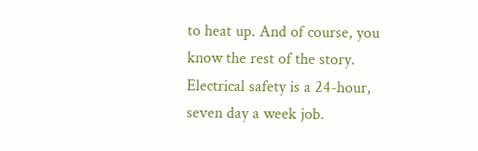to heat up. And of course, you know the rest of the story. Electrical safety is a 24-hour, seven day a week job.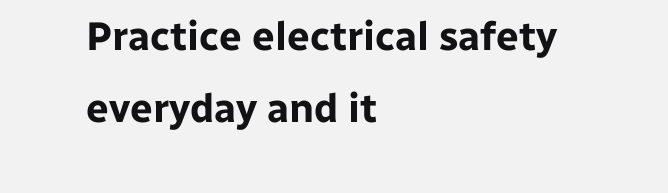Practice electrical safety everyday and it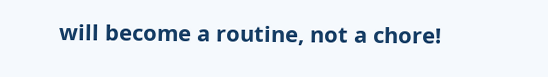will become a routine, not a chore!